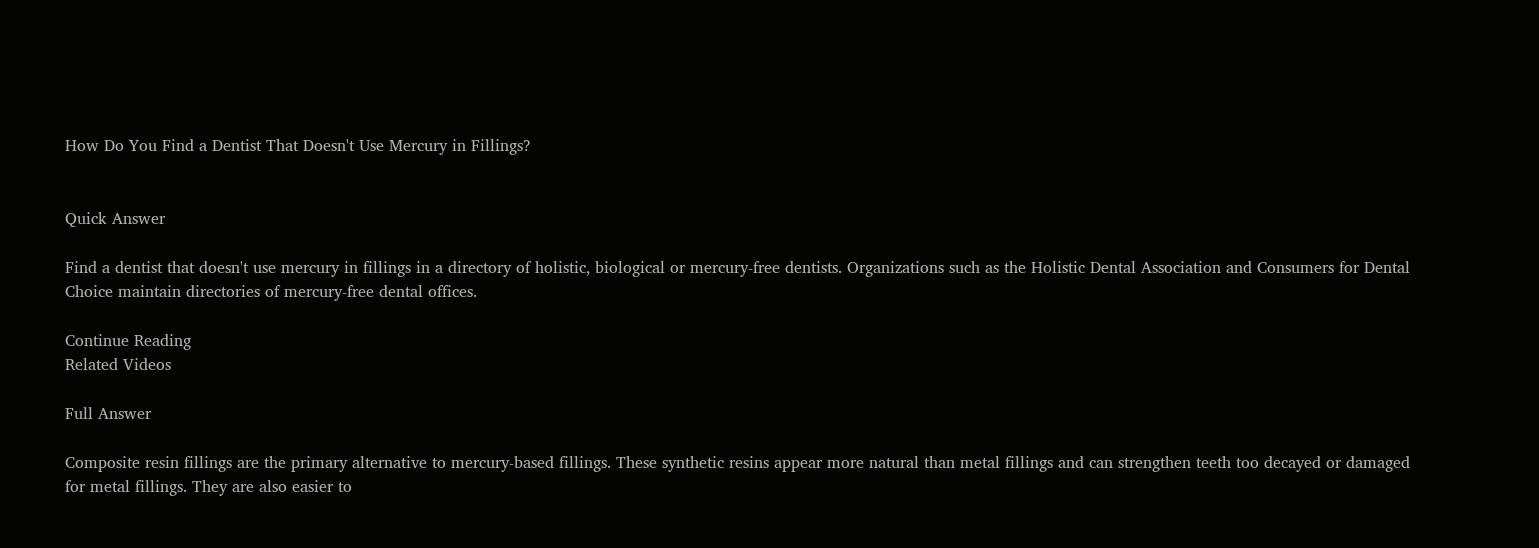How Do You Find a Dentist That Doesn't Use Mercury in Fillings?


Quick Answer

Find a dentist that doesn't use mercury in fillings in a directory of holistic, biological or mercury-free dentists. Organizations such as the Holistic Dental Association and Consumers for Dental Choice maintain directories of mercury-free dental offices.

Continue Reading
Related Videos

Full Answer

Composite resin fillings are the primary alternative to mercury-based fillings. These synthetic resins appear more natural than metal fillings and can strengthen teeth too decayed or damaged for metal fillings. They are also easier to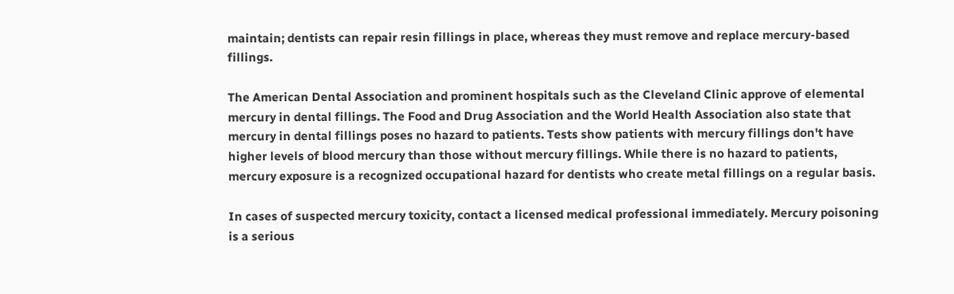maintain; dentists can repair resin fillings in place, whereas they must remove and replace mercury-based fillings.

The American Dental Association and prominent hospitals such as the Cleveland Clinic approve of elemental mercury in dental fillings. The Food and Drug Association and the World Health Association also state that mercury in dental fillings poses no hazard to patients. Tests show patients with mercury fillings don't have higher levels of blood mercury than those without mercury fillings. While there is no hazard to patients, mercury exposure is a recognized occupational hazard for dentists who create metal fillings on a regular basis.

In cases of suspected mercury toxicity, contact a licensed medical professional immediately. Mercury poisoning is a serious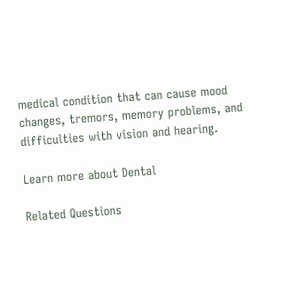medical condition that can cause mood changes, tremors, memory problems, and difficulties with vision and hearing.

Learn more about Dental

Related Questions